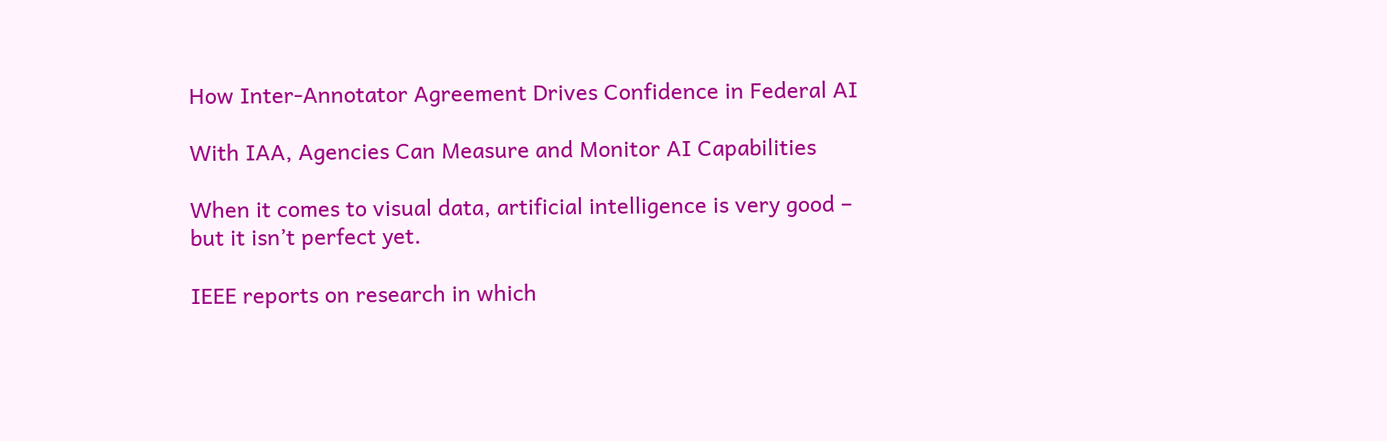How Inter-Annotator Agreement Drives Confidence in Federal AI

With IAA, Agencies Can Measure and Monitor AI Capabilities

When it comes to visual data, artificial intelligence is very good – but it isn’t perfect yet.

IEEE reports on research in which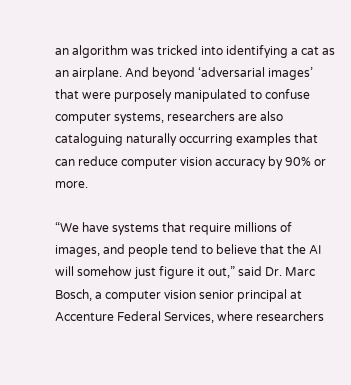an algorithm was tricked into identifying a cat as an airplane. And beyond ‘adversarial images’ that were purposely manipulated to confuse computer systems, researchers are also cataloguing naturally occurring examples that can reduce computer vision accuracy by 90% or more.

“We have systems that require millions of images, and people tend to believe that the AI will somehow just figure it out,” said Dr. Marc Bosch, a computer vision senior principal at Accenture Federal Services, where researchers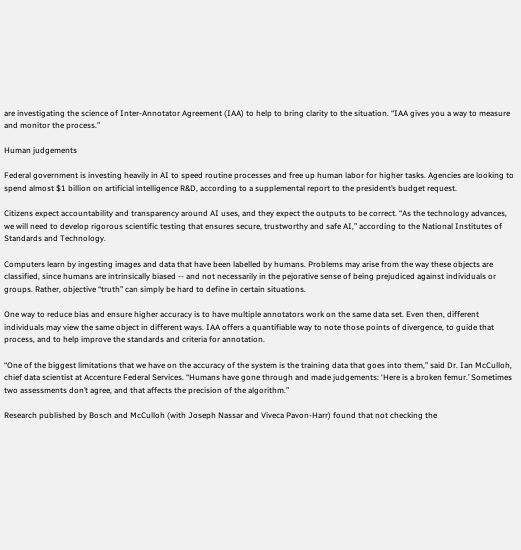are investigating the science of Inter-Annotator Agreement (IAA) to help to bring clarity to the situation. “IAA gives you a way to measure and monitor the process.”

Human judgements

Federal government is investing heavily in AI to speed routine processes and free up human labor for higher tasks. Agencies are looking to spend almost $1 billion on artificial intelligence R&D, according to a supplemental report to the president’s budget request.

Citizens expect accountability and transparency around AI uses, and they expect the outputs to be correct. “As the technology advances, we will need to develop rigorous scientific testing that ensures secure, trustworthy and safe AI,” according to the National Institutes of Standards and Technology.

Computers learn by ingesting images and data that have been labelled by humans. Problems may arise from the way these objects are classified, since humans are intrinsically biased -- and not necessarily in the pejorative sense of being prejudiced against individuals or groups. Rather, objective “truth” can simply be hard to define in certain situations.

One way to reduce bias and ensure higher accuracy is to have multiple annotators work on the same data set. Even then, different individuals may view the same object in different ways. IAA offers a quantifiable way to note those points of divergence, to guide that process, and to help improve the standards and criteria for annotation.

“One of the biggest limitations that we have on the accuracy of the system is the training data that goes into them,” said Dr. Ian McCulloh, chief data scientist at Accenture Federal Services. “Humans have gone through and made judgements: ‘Here is a broken femur.’ Sometimes two assessments don’t agree, and that affects the precision of the algorithm.”

Research published by Bosch and McCulloh (with Joseph Nassar and Viveca Pavon-Harr) found that not checking the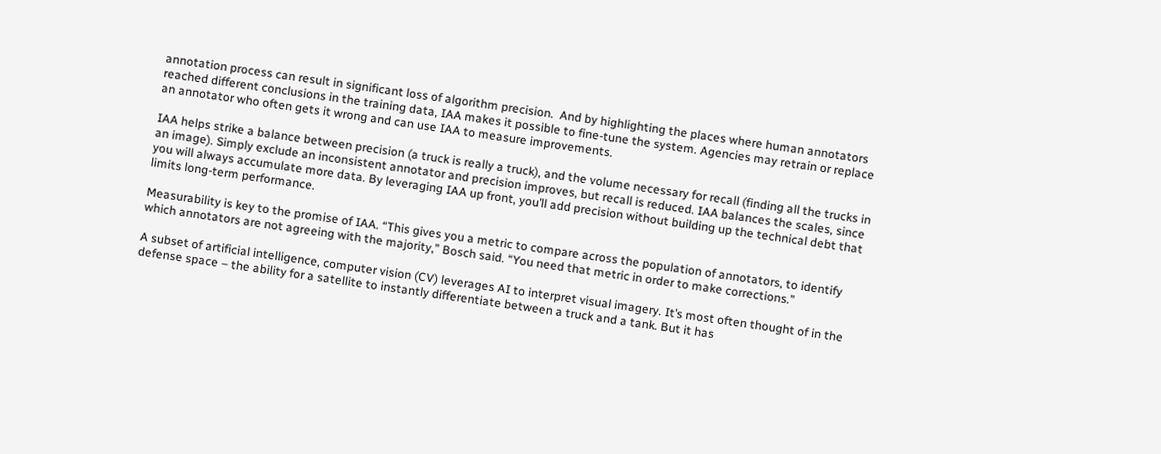annotation process can result in significant loss of algorithm precision.  And by highlighting the places where human annotators reached different conclusions in the training data, IAA makes it possible to fine-tune the system. Agencies may retrain or replace an annotator who often gets it wrong and can use IAA to measure improvements.

IAA helps strike a balance between precision (a truck is really a truck), and the volume necessary for recall (finding all the trucks in an image). Simply exclude an inconsistent annotator and precision improves, but recall is reduced. IAA balances the scales, since you will always accumulate more data. By leveraging IAA up front, you’ll add precision without building up the technical debt that limits long-term performance.

Measurability is key to the promise of IAA. “This gives you a metric to compare across the population of annotators, to identify which annotators are not agreeing with the majority,” Bosch said. “You need that metric in order to make corrections.”

A subset of artificial intelligence, computer vision (CV) leverages AI to interpret visual imagery. It’s most often thought of in the defense space – the ability for a satellite to instantly differentiate between a truck and a tank. But it has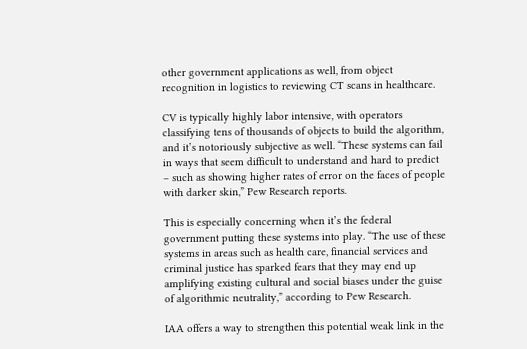other government applications as well, from object recognition in logistics to reviewing CT scans in healthcare.

CV is typically highly labor intensive, with operators classifying tens of thousands of objects to build the algorithm, and it’s notoriously subjective as well. “These systems can fail in ways that seem difficult to understand and hard to predict – such as showing higher rates of error on the faces of people with darker skin,” Pew Research reports.

This is especially concerning when it’s the federal government putting these systems into play. “The use of these systems in areas such as health care, financial services and criminal justice has sparked fears that they may end up amplifying existing cultural and social biases under the guise of algorithmic neutrality,” according to Pew Research.

IAA offers a way to strengthen this potential weak link in the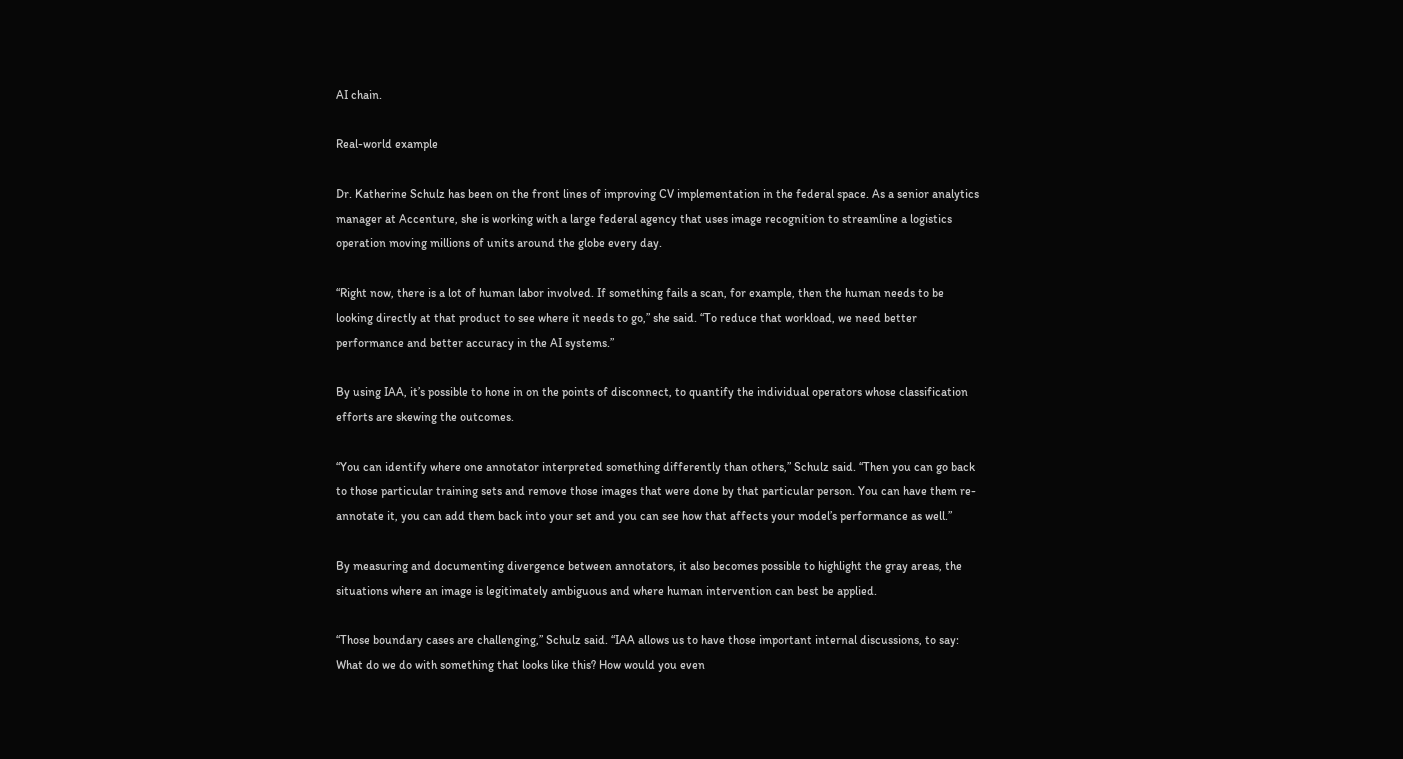AI chain.

Real-world example

Dr. Katherine Schulz has been on the front lines of improving CV implementation in the federal space. As a senior analytics manager at Accenture, she is working with a large federal agency that uses image recognition to streamline a logistics operation moving millions of units around the globe every day.

“Right now, there is a lot of human labor involved. If something fails a scan, for example, then the human needs to be looking directly at that product to see where it needs to go,” she said. “To reduce that workload, we need better performance and better accuracy in the AI systems.”

By using IAA, it’s possible to hone in on the points of disconnect, to quantify the individual operators whose classification efforts are skewing the outcomes.

“You can identify where one annotator interpreted something differently than others,” Schulz said. “Then you can go back to those particular training sets and remove those images that were done by that particular person. You can have them re-annotate it, you can add them back into your set and you can see how that affects your model’s performance as well.”

By measuring and documenting divergence between annotators, it also becomes possible to highlight the gray areas, the situations where an image is legitimately ambiguous and where human intervention can best be applied.

“Those boundary cases are challenging,” Schulz said. “IAA allows us to have those important internal discussions, to say: What do we do with something that looks like this? How would you even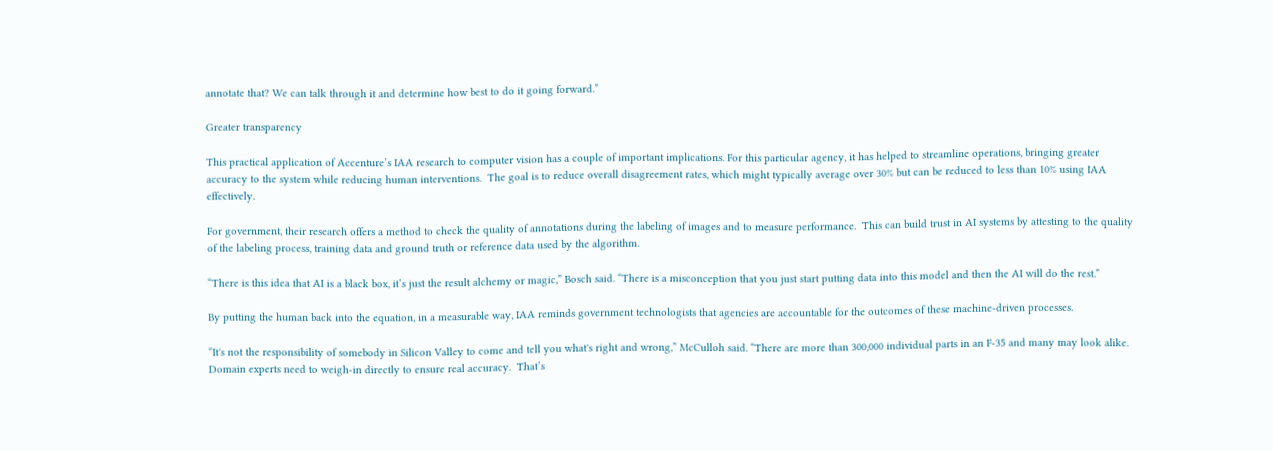annotate that? We can talk through it and determine how best to do it going forward.”

Greater transparency

This practical application of Accenture’s IAA research to computer vision has a couple of important implications. For this particular agency, it has helped to streamline operations, bringing greater accuracy to the system while reducing human interventions.  The goal is to reduce overall disagreement rates, which might typically average over 30% but can be reduced to less than 10% using IAA effectively.

For government, their research offers a method to check the quality of annotations during the labeling of images and to measure performance.  This can build trust in AI systems by attesting to the quality of the labeling process, training data and ground truth or reference data used by the algorithm.

“There is this idea that AI is a black box, it’s just the result alchemy or magic,” Bosch said. “There is a misconception that you just start putting data into this model and then the AI will do the rest.”

By putting the human back into the equation, in a measurable way, IAA reminds government technologists that agencies are accountable for the outcomes of these machine-driven processes.

“It's not the responsibility of somebody in Silicon Valley to come and tell you what's right and wrong,” McCulloh said. “There are more than 300,000 individual parts in an F-35 and many may look alike. Domain experts need to weigh-in directly to ensure real accuracy.  That’s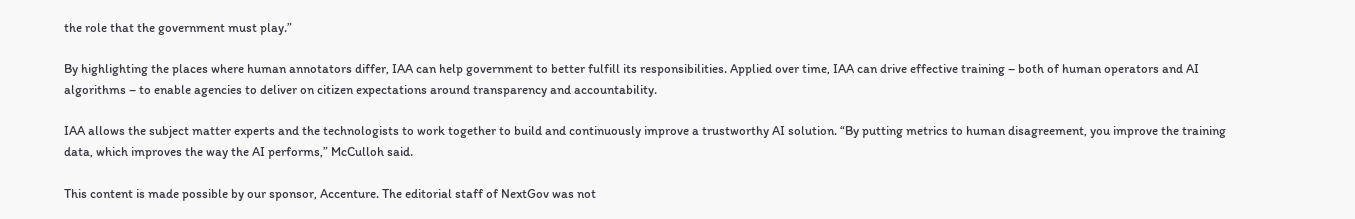the role that the government must play.”

By highlighting the places where human annotators differ, IAA can help government to better fulfill its responsibilities. Applied over time, IAA can drive effective training – both of human operators and AI algorithms – to enable agencies to deliver on citizen expectations around transparency and accountability.

IAA allows the subject matter experts and the technologists to work together to build and continuously improve a trustworthy AI solution. “By putting metrics to human disagreement, you improve the training data, which improves the way the AI performs,” McCulloh said.

This content is made possible by our sponsor, Accenture. The editorial staff of NextGov was not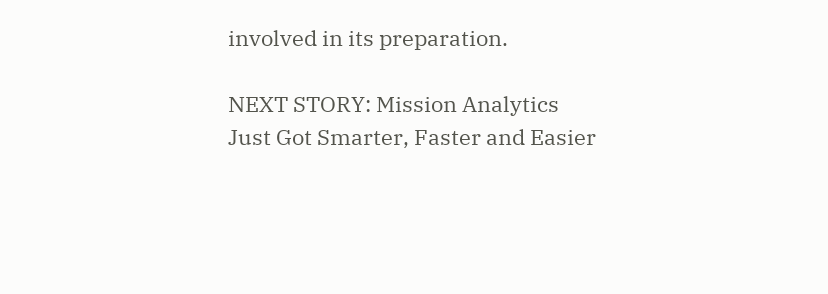involved in its preparation.

NEXT STORY: Mission Analytics Just Got Smarter, Faster and Easier